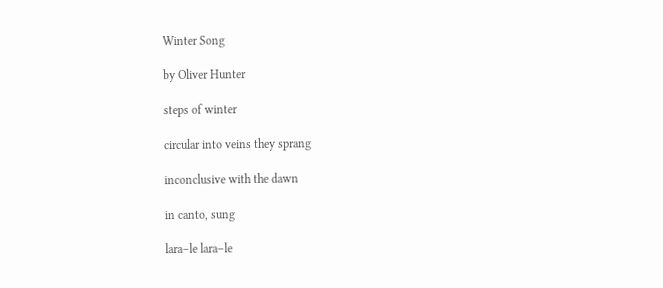Winter Song

by Oliver Hunter

steps of winter

circular into veins they sprang

inconclusive with the dawn

in canto, sung

lara–le lara–le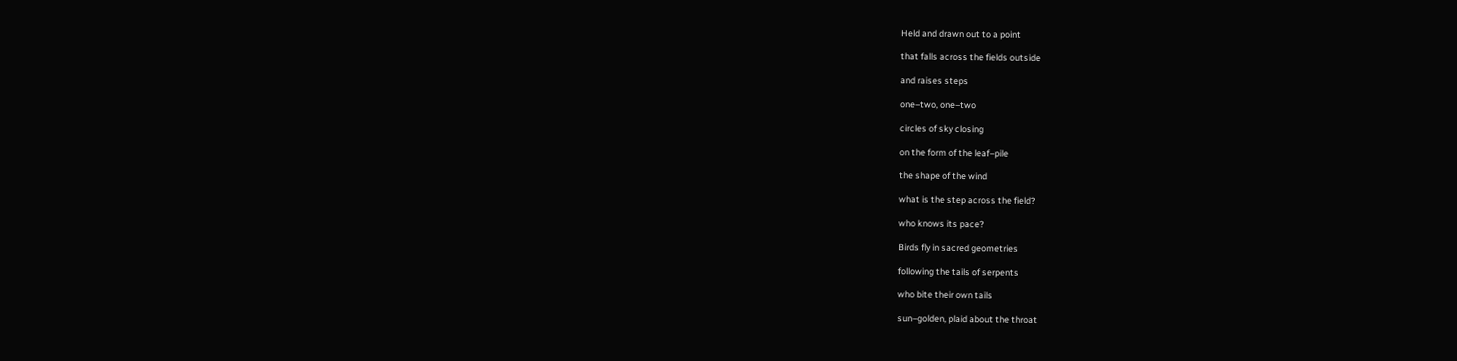Held and drawn out to a point

that falls across the fields outside

and raises steps

one–two, one–two

circles of sky closing

on the form of the leaf–pile

the shape of the wind

what is the step across the field?

who knows its pace?

Birds fly in sacred geometries

following the tails of serpents

who bite their own tails

sun–golden, plaid about the throat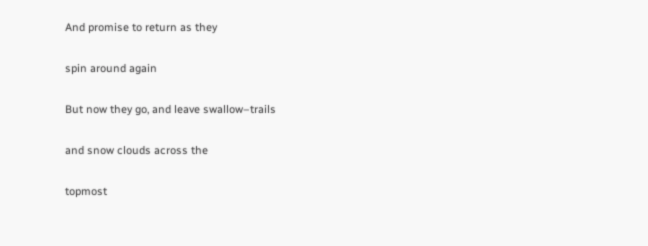And promise to return as they

spin around again

But now they go, and leave swallow–trails

and snow clouds across the

topmost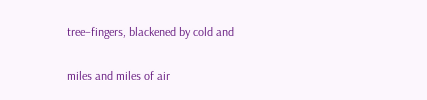tree–fingers, blackened by cold and

miles and miles of air